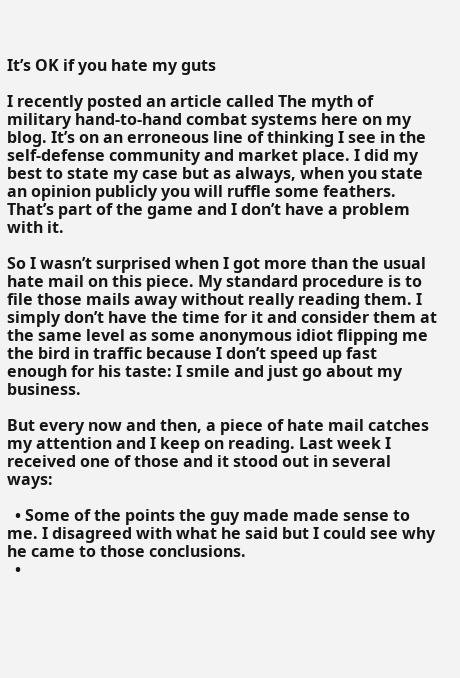It’s OK if you hate my guts

I recently posted an article called The myth of military hand-to-hand combat systems here on my blog. It’s on an erroneous line of thinking I see in the self-defense community and market place. I did my best to state my case but as always, when you state an opinion publicly you will ruffle some feathers. That’s part of the game and I don’t have a problem with it.

So I wasn’t surprised when I got more than the usual hate mail on this piece. My standard procedure is to file those mails away without really reading them. I simply don’t have the time for it and consider them at the same level as some anonymous idiot flipping me the bird in traffic because I don’t speed up fast enough for his taste: I smile and just go about my business.

But every now and then, a piece of hate mail catches my attention and I keep on reading. Last week I received one of those and it stood out in several ways:

  • Some of the points the guy made made sense to me. I disagreed with what he said but I could see why he came to those conclusions.
  •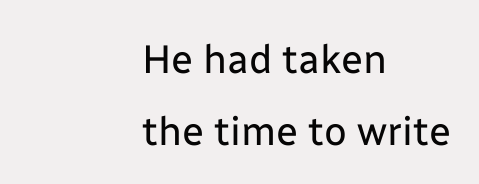He had taken the time to write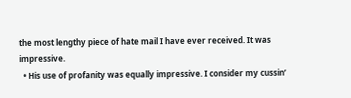the most lengthy piece of hate mail I have ever received. It was impressive.
  • His use of profanity was equally impressive. I consider my cussin’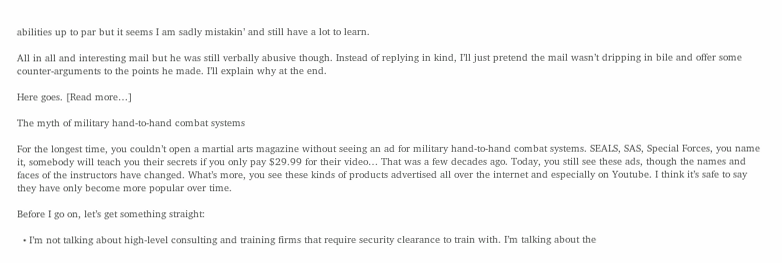abilities up to par but it seems I am sadly mistakin’ and still have a lot to learn.

All in all and interesting mail but he was still verbally abusive though. Instead of replying in kind, I’ll just pretend the mail wasn’t dripping in bile and offer some counter-arguments to the points he made. I’ll explain why at the end.

Here goes. [Read more…]

The myth of military hand-to-hand combat systems

For the longest time, you couldn’t open a martial arts magazine without seeing an ad for military hand-to-hand combat systems. SEALS, SAS, Special Forces, you name it, somebody will teach you their secrets if you only pay $29.99 for their video… That was a few decades ago. Today, you still see these ads, though the names and faces of the instructors have changed. What’s more, you see these kinds of products advertised all over the internet and especially on Youtube. I think it’s safe to say they have only become more popular over time.

Before I go on, let’s get something straight:

  • I’m not talking about high-level consulting and training firms that require security clearance to train with. I’m talking about the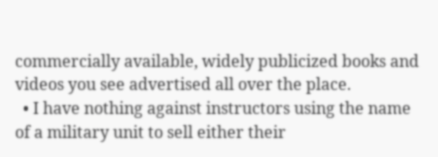commercially available, widely publicized books and videos you see advertised all over the place.
  • I have nothing against instructors using the name of a military unit to sell either their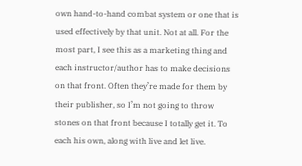own hand-to-hand combat system or one that is used effectively by that unit. Not at all. For the most part, I see this as a marketing thing and each instructor/author has to make decisions on that front. Often they’re made for them by their publisher, so I’m not going to throw stones on that front because I totally get it. To each his own, along with live and let live.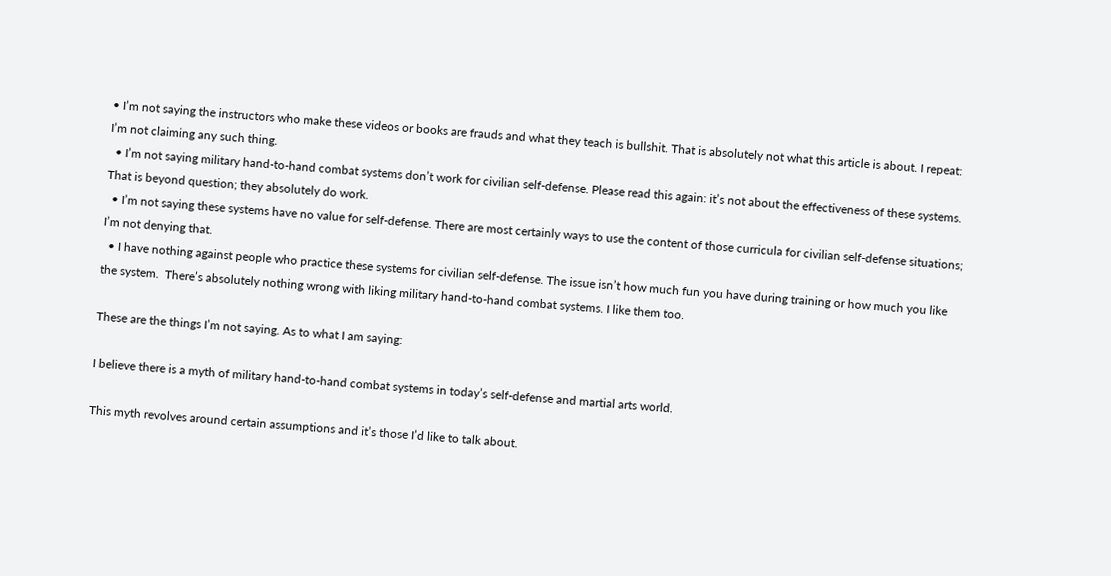• I’m not saying the instructors who make these videos or books are frauds and what they teach is bullshit. That is absolutely not what this article is about. I repeat: I’m not claiming any such thing.
  • I’m not saying military hand-to-hand combat systems don’t work for civilian self-defense. Please read this again: it’s not about the effectiveness of these systems. That is beyond question; they absolutely do work.
  • I’m not saying these systems have no value for self-defense. There are most certainly ways to use the content of those curricula for civilian self-defense situations; I’m not denying that.
  • I have nothing against people who practice these systems for civilian self-defense. The issue isn’t how much fun you have during training or how much you like the system.  There’s absolutely nothing wrong with liking military hand-to-hand combat systems. I like them too.

These are the things I’m not saying. As to what I am saying:

I believe there is a myth of military hand-to-hand combat systems in today’s self-defense and martial arts world.

This myth revolves around certain assumptions and it’s those I’d like to talk about.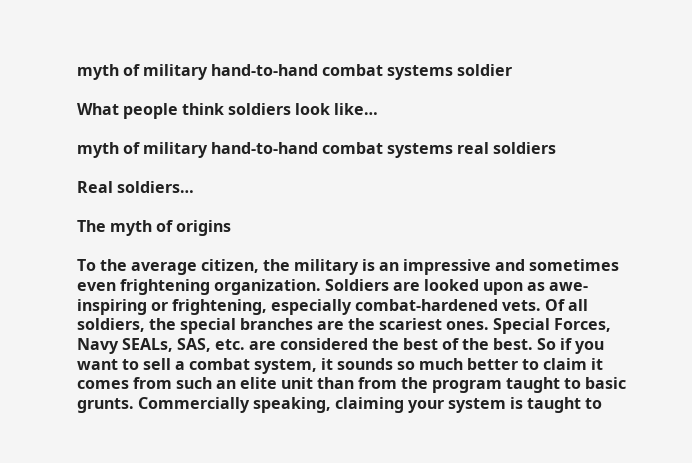myth of military hand-to-hand combat systems soldier

What people think soldiers look like…

myth of military hand-to-hand combat systems real soldiers

Real soldiers…

The myth of origins

To the average citizen, the military is an impressive and sometimes even frightening organization. Soldiers are looked upon as awe-inspiring or frightening, especially combat-hardened vets. Of all soldiers, the special branches are the scariest ones. Special Forces, Navy SEALs, SAS, etc. are considered the best of the best. So if you want to sell a combat system, it sounds so much better to claim it comes from such an elite unit than from the program taught to basic grunts. Commercially speaking, claiming your system is taught to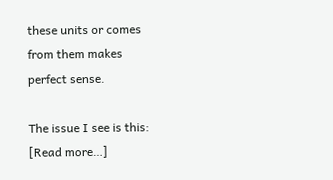these units or comes from them makes perfect sense.

The issue I see is this: [Read more…]